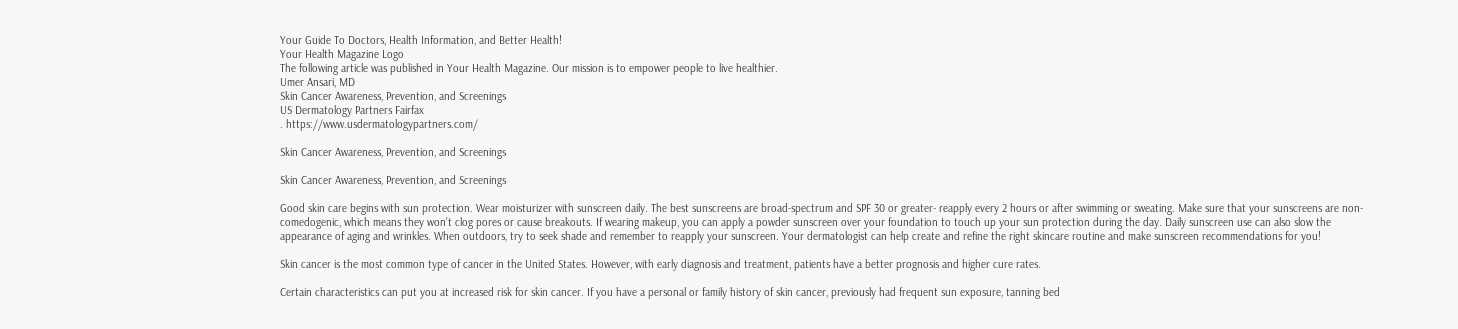Your Guide To Doctors, Health Information, and Better Health!
Your Health Magazine Logo
The following article was published in Your Health Magazine. Our mission is to empower people to live healthier.
Umer Ansari, MD
Skin Cancer Awareness, Prevention, and Screenings
US Dermatology Partners Fairfax
. https://www.usdermatologypartners.com/

Skin Cancer Awareness, Prevention, and Screenings

Skin Cancer Awareness, Prevention, and Screenings

Good skin care begins with sun protection. Wear moisturizer with sunscreen daily. The best sunscreens are broad-spectrum and SPF 30 or greater- reapply every 2 hours or after swimming or sweating. Make sure that your sunscreens are non-comedogenic, which means they won’t clog pores or cause breakouts. If wearing makeup, you can apply a powder sunscreen over your foundation to touch up your sun protection during the day. Daily sunscreen use can also slow the appearance of aging and wrinkles. When outdoors, try to seek shade and remember to reapply your sunscreen. Your dermatologist can help create and refine the right skincare routine and make sunscreen recommendations for you!

Skin cancer is the most common type of cancer in the United States. However, with early diagnosis and treatment, patients have a better prognosis and higher cure rates.

Certain characteristics can put you at increased risk for skin cancer. If you have a personal or family history of skin cancer, previously had frequent sun exposure, tanning bed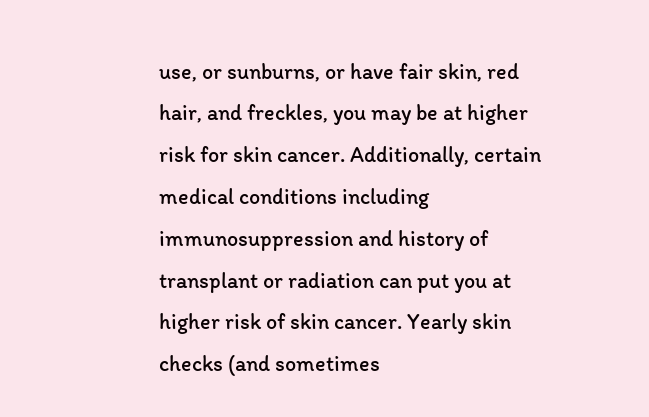use, or sunburns, or have fair skin, red hair, and freckles, you may be at higher risk for skin cancer. Additionally, certain medical conditions including immunosuppression and history of transplant or radiation can put you at higher risk of skin cancer. Yearly skin checks (and sometimes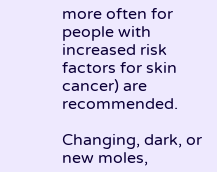more often for people with increased risk factors for skin cancer) are recommended.

Changing, dark, or new moles,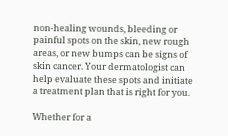non-healing wounds, bleeding or painful spots on the skin, new rough areas, or new bumps can be signs of skin cancer. Your dermatologist can help evaluate these spots and initiate a treatment plan that is right for you.

Whether for a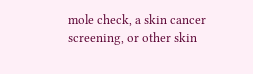mole check, a skin cancer screening, or other skin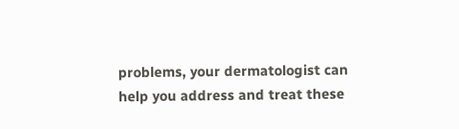problems, your dermatologist can help you address and treat these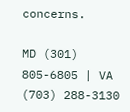concerns.

MD (301) 805-6805 | VA (703) 288-3130